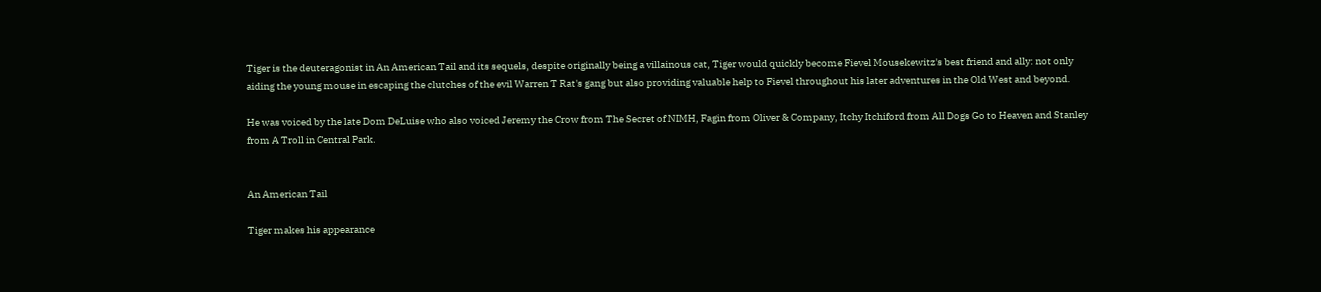Tiger is the deuteragonist in An American Tail and its sequels, despite originally being a villainous cat, Tiger would quickly become Fievel Mousekewitz's best friend and ally: not only aiding the young mouse in escaping the clutches of the evil Warren T Rat's gang but also providing valuable help to Fievel throughout his later adventures in the Old West and beyond.

He was voiced by the late Dom DeLuise who also voiced Jeremy the Crow from The Secret of NIMH, Fagin from Oliver & Company, Itchy Itchiford from All Dogs Go to Heaven and Stanley from A Troll in Central Park.


An American Tail

Tiger makes his appearance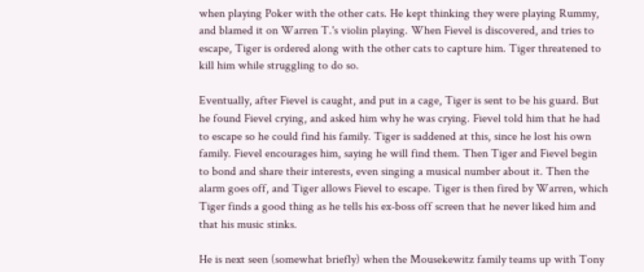when playing Poker with the other cats. He kept thinking they were playing Rummy, and blamed it on Warren T.'s violin playing. When Fievel is discovered, and tries to escape, Tiger is ordered along with the other cats to capture him. Tiger threatened to kill him while struggling to do so.

Eventually, after Fievel is caught, and put in a cage, Tiger is sent to be his guard. But he found Fievel crying, and asked him why he was crying. Fievel told him that he had to escape so he could find his family. Tiger is saddened at this, since he lost his own family. Fievel encourages him, saying he will find them. Then Tiger and Fievel begin to bond and share their interests, even singing a musical number about it. Then the alarm goes off, and Tiger allows Fievel to escape. Tiger is then fired by Warren, which Tiger finds a good thing as he tells his ex-boss off screen that he never liked him and that his music stinks.

He is next seen (somewhat briefly) when the Mousekewitz family teams up with Tony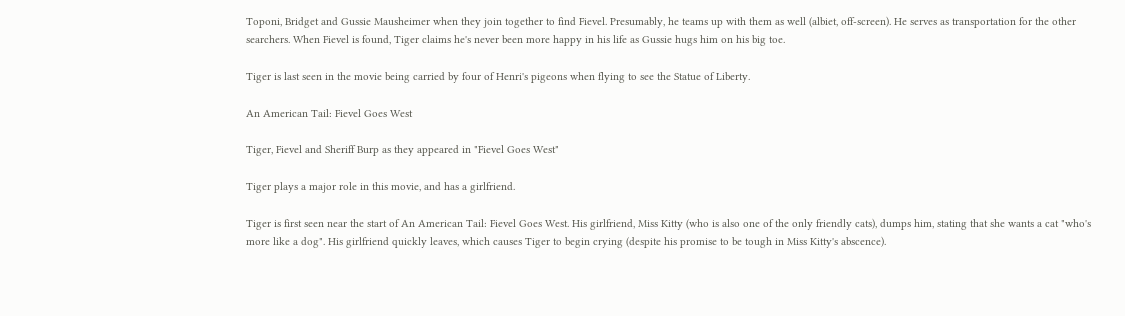Toponi, Bridget and Gussie Mausheimer when they join together to find Fievel. Presumably, he teams up with them as well (albiet, off-screen). He serves as transportation for the other searchers. When Fievel is found, Tiger claims he's never been more happy in his life as Gussie hugs him on his big toe.

Tiger is last seen in the movie being carried by four of Henri's pigeons when flying to see the Statue of Liberty.

An American Tail: Fievel Goes West

Tiger, Fievel and Sheriff Burp as they appeared in "Fievel Goes West"

Tiger plays a major role in this movie, and has a girlfriend.

Tiger is first seen near the start of An American Tail: Fievel Goes West. His girlfriend, Miss Kitty (who is also one of the only friendly cats), dumps him, stating that she wants a cat "who's more like a dog". His girlfriend quickly leaves, which causes Tiger to begin crying (despite his promise to be tough in Miss Kitty's abscence).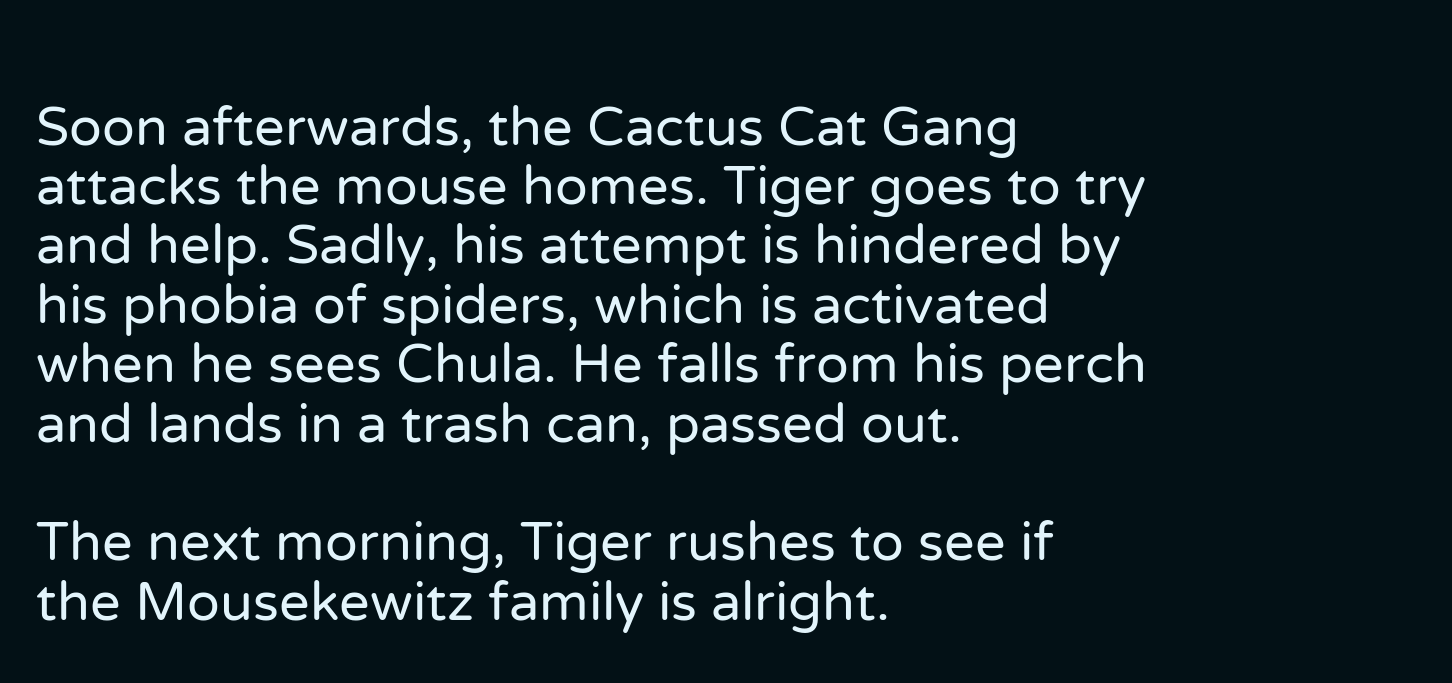Soon afterwards, the Cactus Cat Gang attacks the mouse homes. Tiger goes to try and help. Sadly, his attempt is hindered by his phobia of spiders, which is activated when he sees Chula. He falls from his perch and lands in a trash can, passed out.

The next morning, Tiger rushes to see if the Mousekewitz family is alright.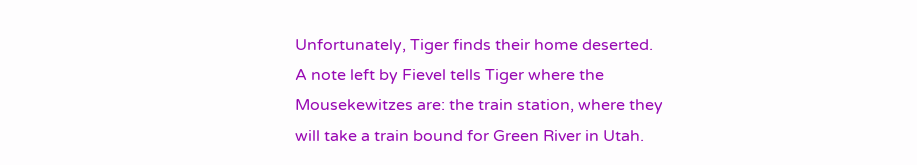Unfortunately, Tiger finds their home deserted. A note left by Fievel tells Tiger where the Mousekewitzes are: the train station, where they will take a train bound for Green River in Utah.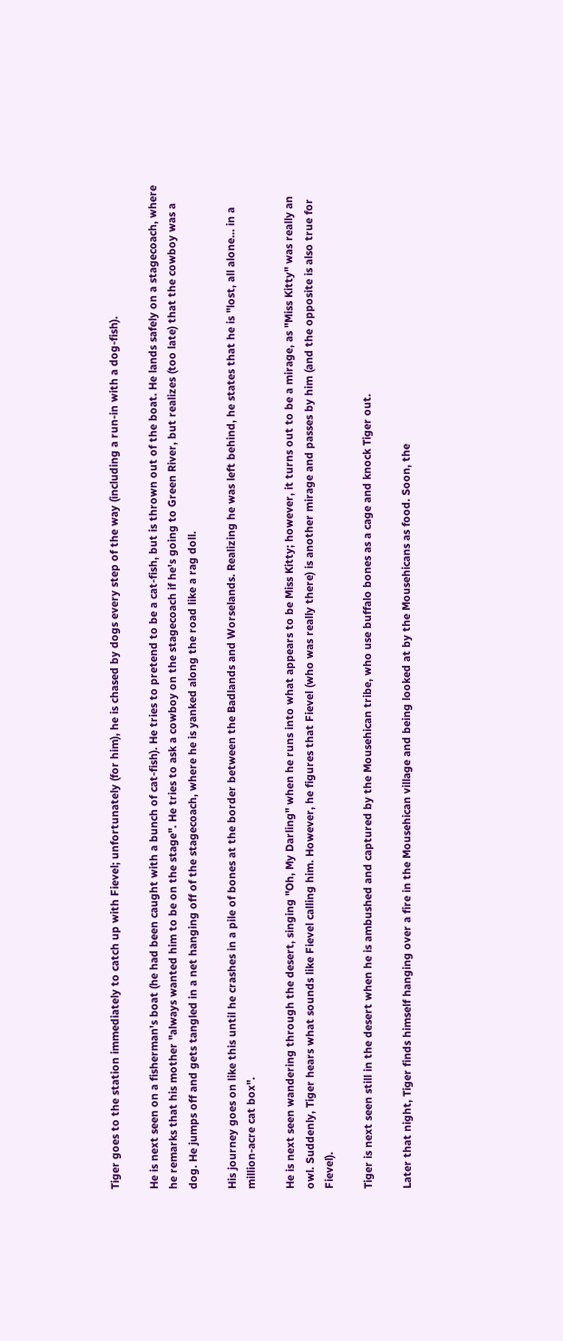Tiger goes to the station immediately to catch up with Fievel; unfortunately (for him), he is chased by dogs every step of the way (including a run-in with a dog-fish).

He is next seen on a fisherman's boat (he had been caught with a bunch of cat-fish). He tries to pretend to be a cat-fish, but is thrown out of the boat. He lands safely on a stagecoach, where he remarks that his mother "always wanted him to be on the stage". He tries to ask a cowboy on the stagecoach if he's going to Green River, but realizes (too late) that the cowboy was a dog. He jumps off and gets tangled in a net hanging off of the stagecoach, where he is yanked along the road like a rag doll.

His journey goes on like this until he crashes in a pile of bones at the border between the Badlands and Worselands. Realizing he was left behind, he states that he is "lost, all alone... in a million-acre cat box".

He is next seen wandering through the desert, singing "Oh, My Darling" when he runs into what appears to be Miss Kitty; however, it turns out to be a mirage, as "Miss Kitty" was really an owl. Suddenly, Tiger hears what sounds like Fievel calling him. However, he figures that Fievel (who was really there) is another mirage and passes by him (and the opposite is also true for Fievel).

Tiger is next seen still in the desert when he is ambushed and captured by the Mousehican tribe, who use buffalo bones as a cage and knock Tiger out.

Later that night, Tiger finds himself hanging over a fire in the Mousehican village and being looked at by the Mousehicans as food. Soon, the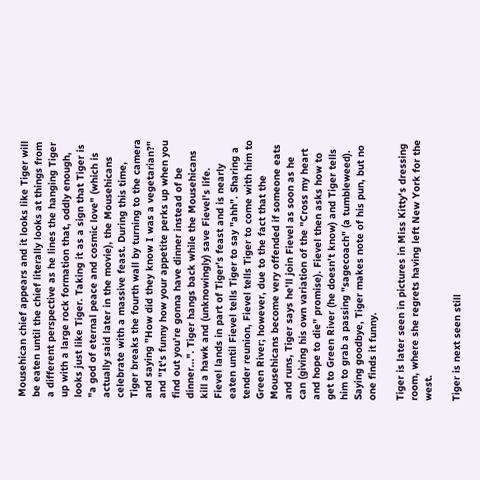Mousehican chief appears and it looks like Tiger will be eaten until the chief literally looks at things from a different perspective as he lines the hanging Tiger up with a large rock formation that, oddly enough, looks just like Tiger. Taking it as a sign that Tiger is "a god of eternal peace and cosmic love" (which is actually said later in the movie), the Mousehicans celebrate with a massive feast. During this time, Tiger breaks the fourth wall by turning to the camera and saying "How did they know I was a vegetarian?" and "It's funny how your appetite perks up when you find out you're gonna have dinner instead of be dinner...". Tiger hangs back while the Mousehicans kill a hawk and (unknowingly) save Fievel's life. Fievel lands in part of Tiger's feast and is nearly eaten until Fievel tells Tiger to say "ahh". Sharing a tender reunion, Fievel tells Tiger to come with him to Green River; however, due to the fact that the Mousehicans become very offended if someone eats and runs, Tiger says he'll join Fievel as soon as he can (giving his own variation of the "Cross my heart and hope to die" promise). Fievel then asks how to get to Green River (he doesn't know) and Tiger tells him to grab a passing "sagecoach" (a tumbleweed). Saying goodbye, Tiger makes note of his pun, but no one finds it funny.

Tiger is later seen in pictures in Miss Kitty's dressing room, where she regrets having left New York for the west.

Tiger is next seen still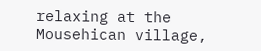relaxing at the Mousehican village,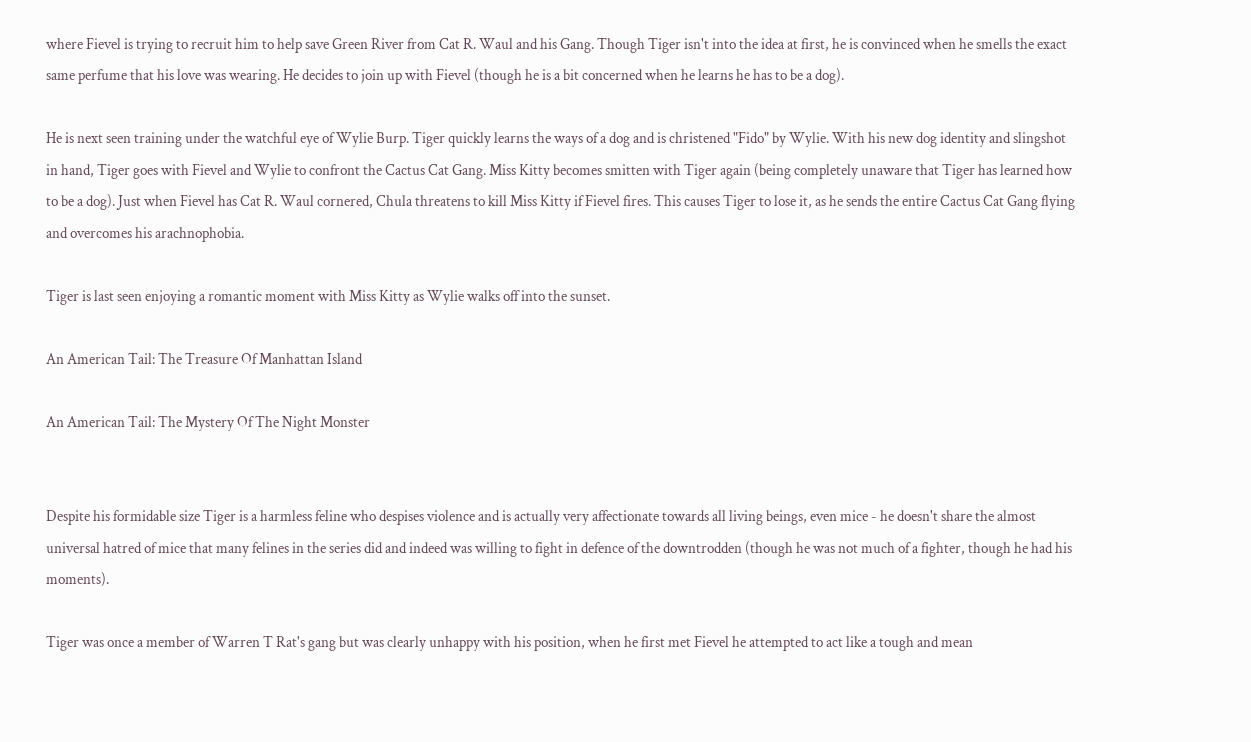where Fievel is trying to recruit him to help save Green River from Cat R. Waul and his Gang. Though Tiger isn't into the idea at first, he is convinced when he smells the exact same perfume that his love was wearing. He decides to join up with Fievel (though he is a bit concerned when he learns he has to be a dog).

He is next seen training under the watchful eye of Wylie Burp. Tiger quickly learns the ways of a dog and is christened "Fido" by Wylie. With his new dog identity and slingshot in hand, Tiger goes with Fievel and Wylie to confront the Cactus Cat Gang. Miss Kitty becomes smitten with Tiger again (being completely unaware that Tiger has learned how to be a dog). Just when Fievel has Cat R. Waul cornered, Chula threatens to kill Miss Kitty if Fievel fires. This causes Tiger to lose it, as he sends the entire Cactus Cat Gang flying and overcomes his arachnophobia.

Tiger is last seen enjoying a romantic moment with Miss Kitty as Wylie walks off into the sunset.

An American Tail: The Treasure Of Manhattan Island

An American Tail: The Mystery Of The Night Monster


Despite his formidable size Tiger is a harmless feline who despises violence and is actually very affectionate towards all living beings, even mice - he doesn't share the almost universal hatred of mice that many felines in the series did and indeed was willing to fight in defence of the downtrodden (though he was not much of a fighter, though he had his moments).

Tiger was once a member of Warren T Rat's gang but was clearly unhappy with his position, when he first met Fievel he attempted to act like a tough and mean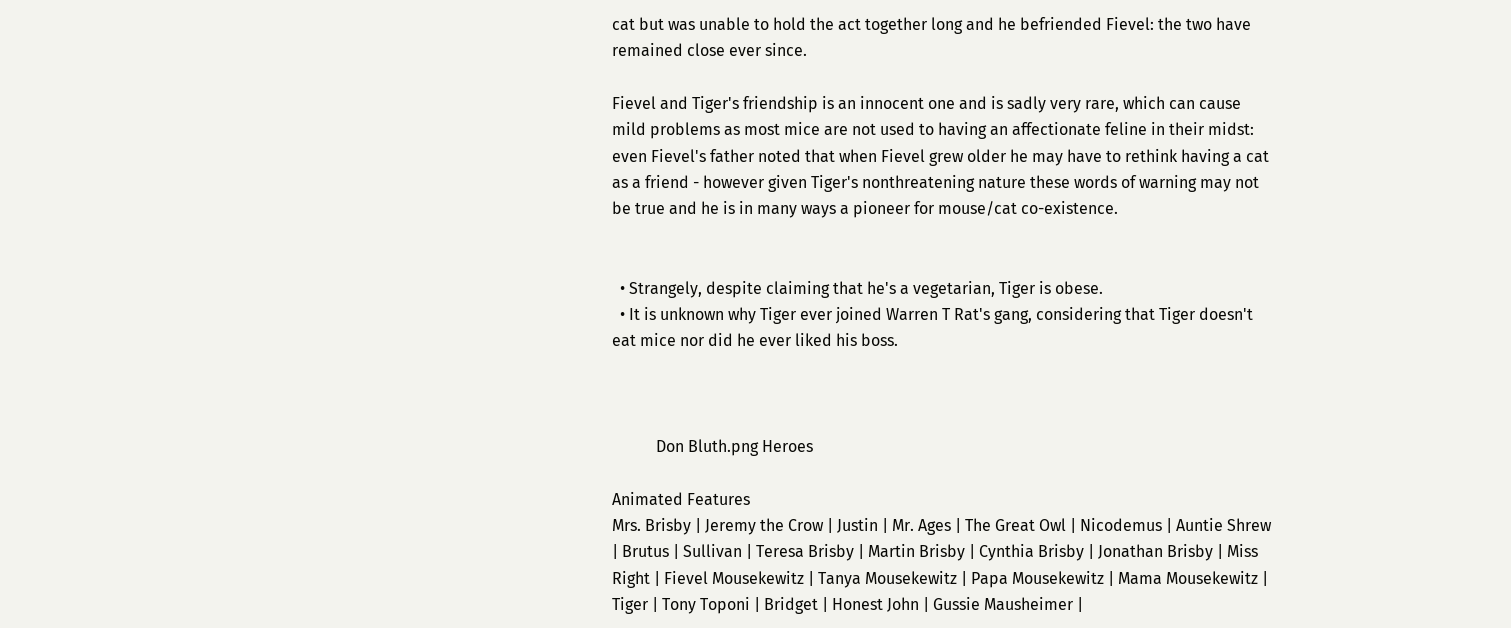cat but was unable to hold the act together long and he befriended Fievel: the two have remained close ever since.

Fievel and Tiger's friendship is an innocent one and is sadly very rare, which can cause mild problems as most mice are not used to having an affectionate feline in their midst: even Fievel's father noted that when Fievel grew older he may have to rethink having a cat as a friend - however given Tiger's nonthreatening nature these words of warning may not be true and he is in many ways a pioneer for mouse/cat co-existence.


  • Strangely, despite claiming that he's a vegetarian, Tiger is obese.
  • It is unknown why Tiger ever joined Warren T Rat's gang, considering that Tiger doesn't eat mice nor did he ever liked his boss.



           Don Bluth.png Heroes

Animated Features
Mrs. Brisby | Jeremy the Crow | Justin | Mr. Ages | The Great Owl | Nicodemus | Auntie Shrew | Brutus | Sullivan | Teresa Brisby | Martin Brisby | Cynthia Brisby | Jonathan Brisby | Miss Right | Fievel Mousekewitz | Tanya Mousekewitz | Papa Mousekewitz | Mama Mousekewitz | Tiger | Tony Toponi | Bridget | Honest John | Gussie Mausheimer |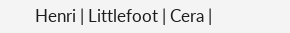Henri | Littlefoot | Cera |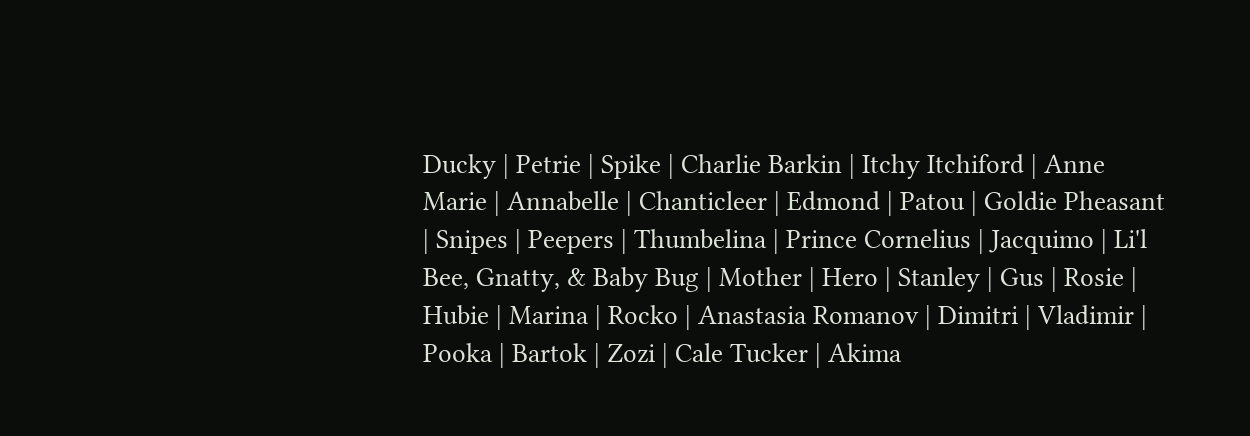Ducky | Petrie | Spike | Charlie Barkin | Itchy Itchiford | Anne Marie | Annabelle | Chanticleer | Edmond | Patou | Goldie Pheasant | Snipes | Peepers | Thumbelina | Prince Cornelius | Jacquimo | Li'l Bee, Gnatty, & Baby Bug | Mother | Hero | Stanley | Gus | Rosie | Hubie | Marina | Rocko | Anastasia Romanov | Dimitri | Vladimir | Pooka | Bartok | Zozi | Cale Tucker | Akima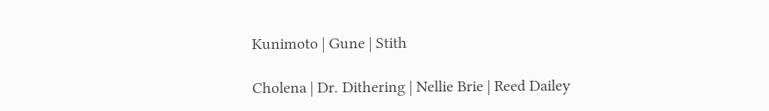Kunimoto | Gune | Stith

Cholena | Dr. Dithering | Nellie Brie | Reed Dailey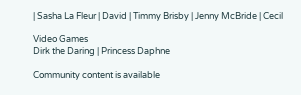| Sasha La Fleur | David | Timmy Brisby | Jenny McBride | Cecil

Video Games
Dirk the Daring | Princess Daphne

Community content is available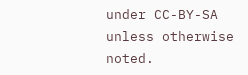under CC-BY-SA unless otherwise noted.